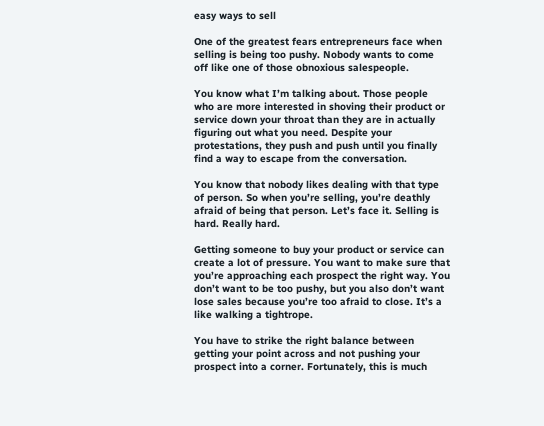easy ways to sell

One of the greatest fears entrepreneurs face when selling is being too pushy. Nobody wants to come off like one of those obnoxious salespeople.

You know what I’m talking about. Those people who are more interested in shoving their product or service down your throat than they are in actually figuring out what you need. Despite your protestations, they push and push until you finally find a way to escape from the conversation.

You know that nobody likes dealing with that type of person. So when you’re selling, you’re deathly afraid of being that person. Let’s face it. Selling is hard. Really hard.

Getting someone to buy your product or service can create a lot of pressure. You want to make sure that you’re approaching each prospect the right way. You don’t want to be too pushy, but you also don’t want lose sales because you’re too afraid to close. It’s a like walking a tightrope.

You have to strike the right balance between getting your point across and not pushing your prospect into a corner. Fortunately, this is much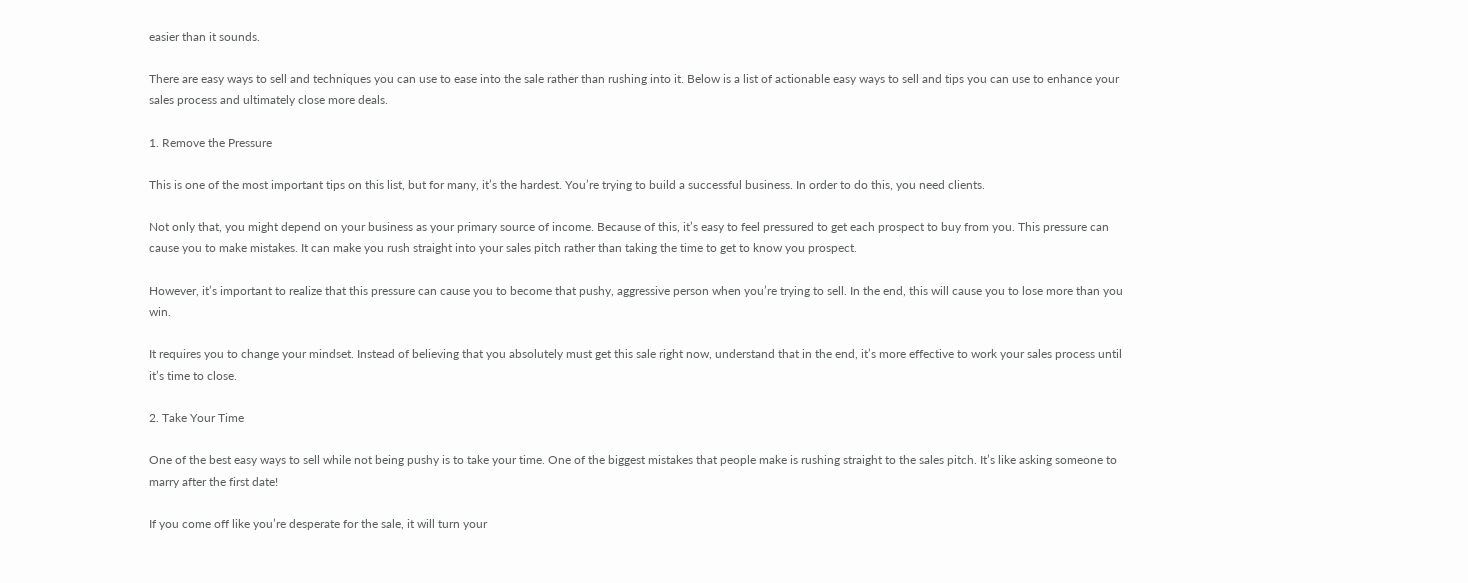easier than it sounds.

There are easy ways to sell and techniques you can use to ease into the sale rather than rushing into it. Below is a list of actionable easy ways to sell and tips you can use to enhance your sales process and ultimately close more deals.

1. Remove the Pressure

This is one of the most important tips on this list, but for many, it’s the hardest. You’re trying to build a successful business. In order to do this, you need clients.

Not only that, you might depend on your business as your primary source of income. Because of this, it’s easy to feel pressured to get each prospect to buy from you. This pressure can cause you to make mistakes. It can make you rush straight into your sales pitch rather than taking the time to get to know you prospect.

However, it’s important to realize that this pressure can cause you to become that pushy, aggressive person when you’re trying to sell. In the end, this will cause you to lose more than you win.

It requires you to change your mindset. Instead of believing that you absolutely must get this sale right now, understand that in the end, it’s more effective to work your sales process until it’s time to close.

2. Take Your Time

One of the best easy ways to sell while not being pushy is to take your time. One of the biggest mistakes that people make is rushing straight to the sales pitch. It’s like asking someone to marry after the first date!

If you come off like you’re desperate for the sale, it will turn your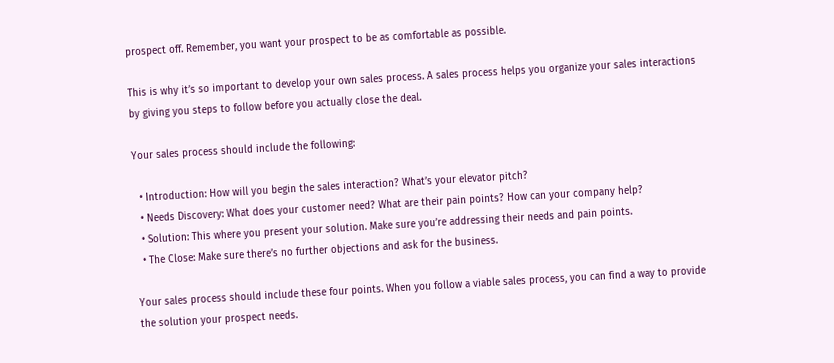prospect off. Remember, you want your prospect to be as comfortable as possible.

This is why it’s so important to develop your own sales process. A sales process helps you organize your sales interactions by giving you steps to follow before you actually close the deal.

Your sales process should include the following:

  • Introduction: How will you begin the sales interaction? What’s your elevator pitch?
  • Needs Discovery: What does your customer need? What are their pain points? How can your company help?
  • Solution: This where you present your solution. Make sure you’re addressing their needs and pain points.
  • The Close: Make sure there’s no further objections and ask for the business.

Your sales process should include these four points. When you follow a viable sales process, you can find a way to provide the solution your prospect needs.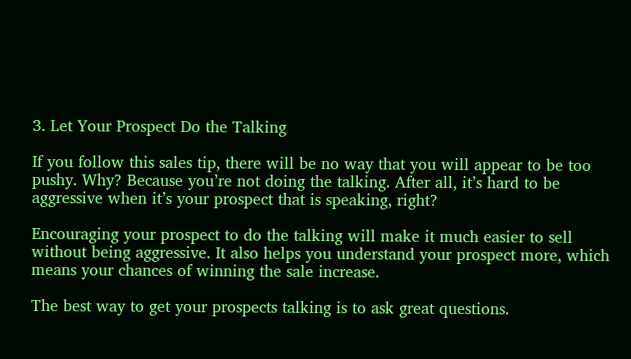3. Let Your Prospect Do the Talking

If you follow this sales tip, there will be no way that you will appear to be too pushy. Why? Because you’re not doing the talking. After all, it’s hard to be aggressive when it’s your prospect that is speaking, right?

Encouraging your prospect to do the talking will make it much easier to sell without being aggressive. It also helps you understand your prospect more, which means your chances of winning the sale increase.

The best way to get your prospects talking is to ask great questions.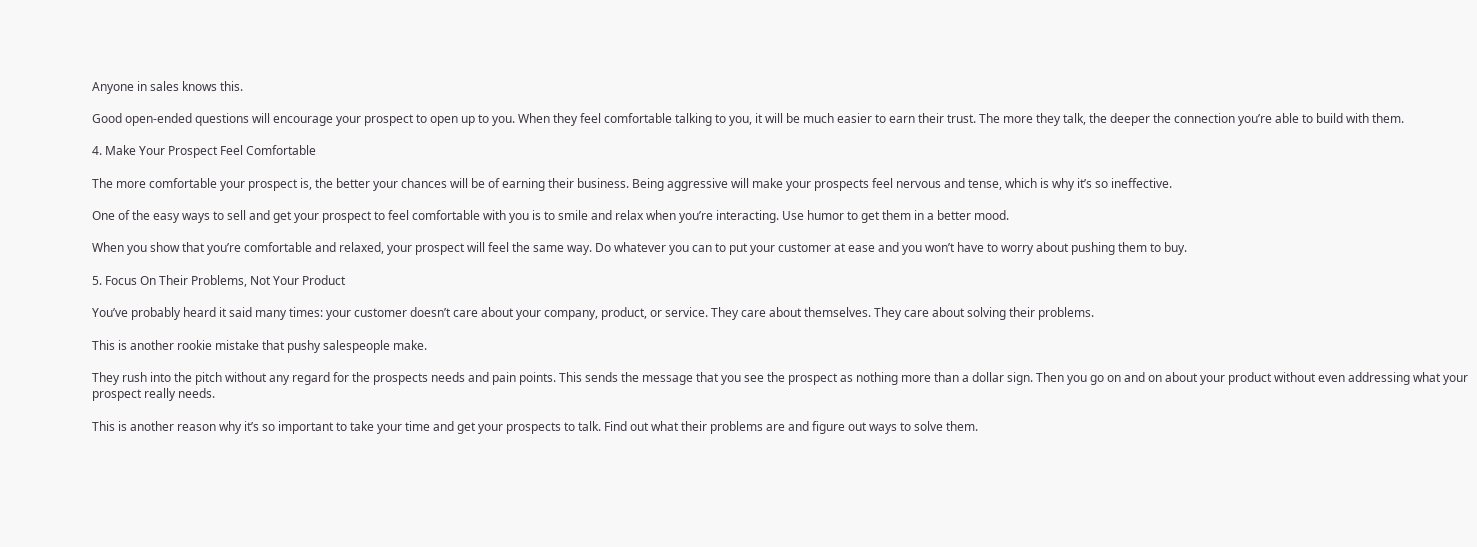Anyone in sales knows this.

Good open-ended questions will encourage your prospect to open up to you. When they feel comfortable talking to you, it will be much easier to earn their trust. The more they talk, the deeper the connection you’re able to build with them.

4. Make Your Prospect Feel Comfortable

The more comfortable your prospect is, the better your chances will be of earning their business. Being aggressive will make your prospects feel nervous and tense, which is why it’s so ineffective.

One of the easy ways to sell and get your prospect to feel comfortable with you is to smile and relax when you’re interacting. Use humor to get them in a better mood.

When you show that you’re comfortable and relaxed, your prospect will feel the same way. Do whatever you can to put your customer at ease and you won’t have to worry about pushing them to buy.

5. Focus On Their Problems, Not Your Product

You’ve probably heard it said many times: your customer doesn’t care about your company, product, or service. They care about themselves. They care about solving their problems.

This is another rookie mistake that pushy salespeople make.

They rush into the pitch without any regard for the prospects needs and pain points. This sends the message that you see the prospect as nothing more than a dollar sign. Then you go on and on about your product without even addressing what your prospect really needs.

This is another reason why it’s so important to take your time and get your prospects to talk. Find out what their problems are and figure out ways to solve them.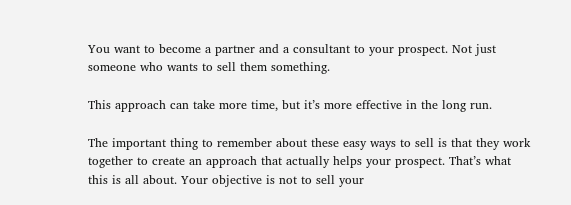You want to become a partner and a consultant to your prospect. Not just someone who wants to sell them something.

This approach can take more time, but it’s more effective in the long run.

The important thing to remember about these easy ways to sell is that they work together to create an approach that actually helps your prospect. That’s what this is all about. Your objective is not to sell your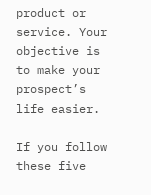product or service. Your objective is to make your prospect’s life easier.

If you follow these five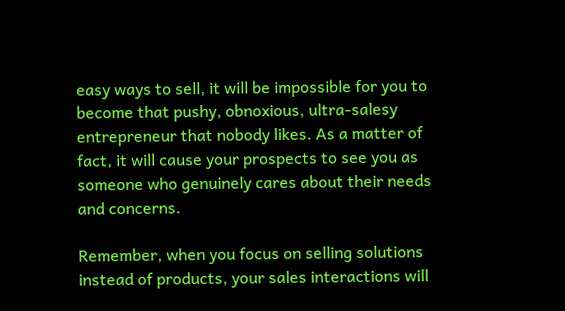easy ways to sell, it will be impossible for you to become that pushy, obnoxious, ultra-salesy entrepreneur that nobody likes. As a matter of fact, it will cause your prospects to see you as someone who genuinely cares about their needs and concerns.

Remember, when you focus on selling solutions instead of products, your sales interactions will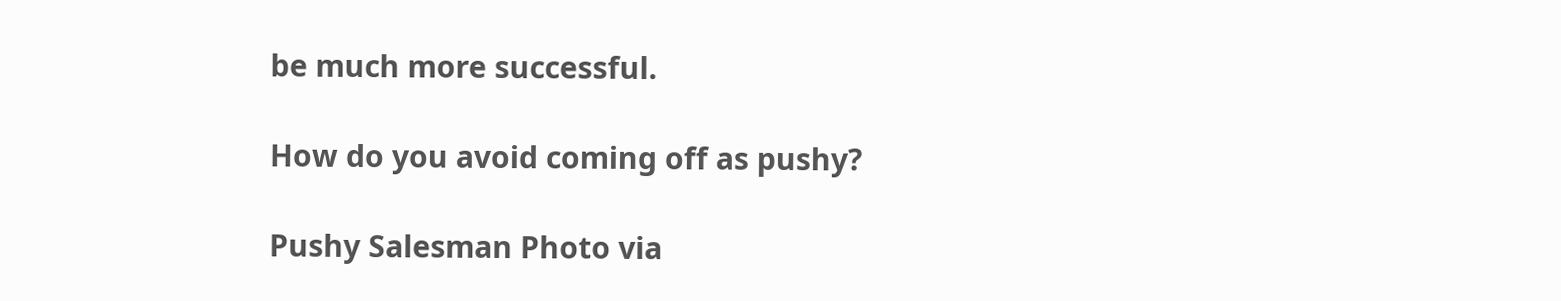be much more successful.

How do you avoid coming off as pushy?

Pushy Salesman Photo via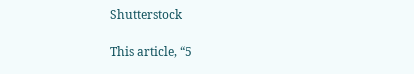Shutterstock

This article, “5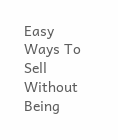Easy Ways To Sell Without Being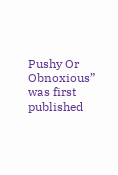Pushy Or Obnoxious” was first published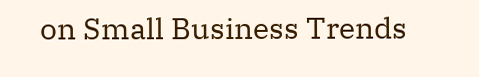on Small Business Trends